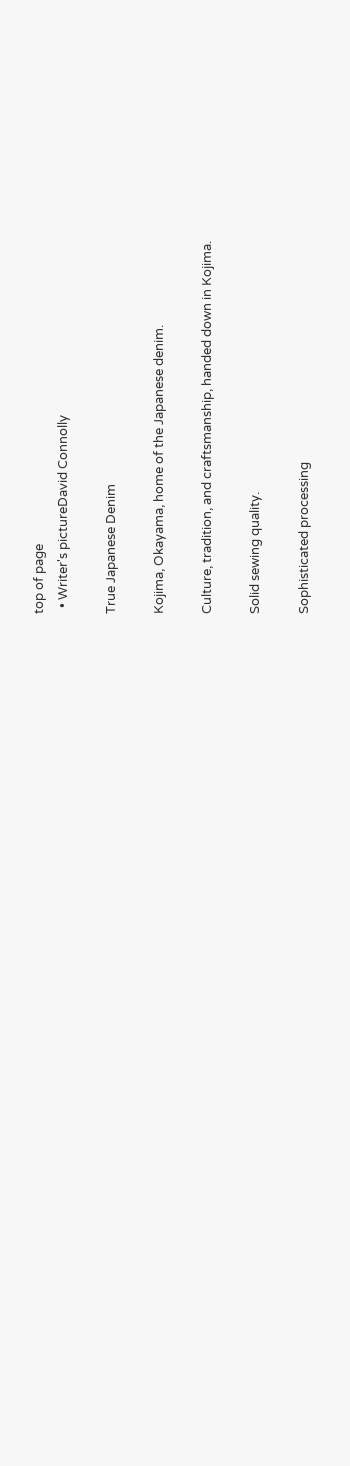top of page
  • Writer's pictureDavid Connolly

True Japanese Denim

Kojima, Okayama, home of the Japanese denim.

Culture, tradition, and craftsmanship, handed down in Kojima.

Solid sewing quality.

Sophisticated processing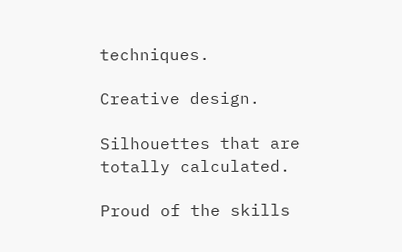techniques.

Creative design.

Silhouettes that are totally calculated.

Proud of the skills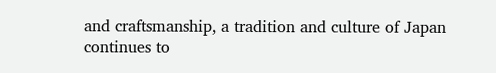and craftsmanship, a tradition and culture of Japan continues to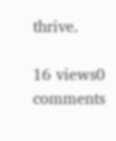thrive.

16 views0 comments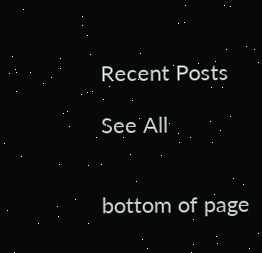Recent Posts

See All


bottom of page